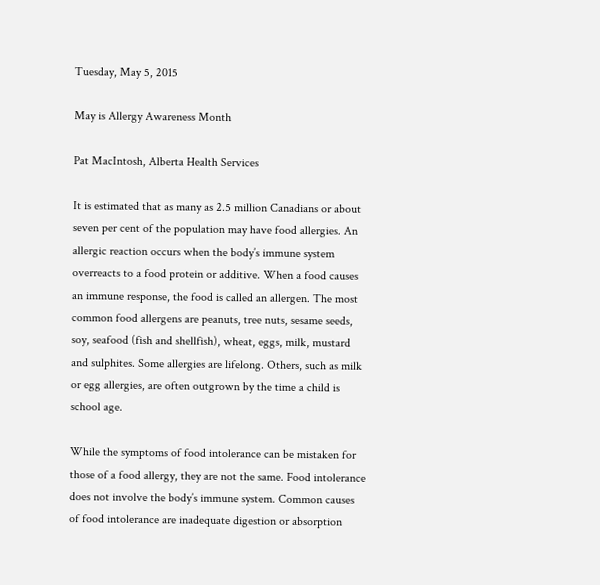Tuesday, May 5, 2015

May is Allergy Awareness Month

Pat MacIntosh, Alberta Health Services

It is estimated that as many as 2.5 million Canadians or about seven per cent of the population may have food allergies. An allergic reaction occurs when the body’s immune system overreacts to a food protein or additive. When a food causes an immune response, the food is called an allergen. The most common food allergens are peanuts, tree nuts, sesame seeds, soy, seafood (fish and shellfish), wheat, eggs, milk, mustard and sulphites. Some allergies are lifelong. Others, such as milk or egg allergies, are often outgrown by the time a child is school age.

While the symptoms of food intolerance can be mistaken for those of a food allergy, they are not the same. Food intolerance does not involve the body’s immune system. Common causes of food intolerance are inadequate digestion or absorption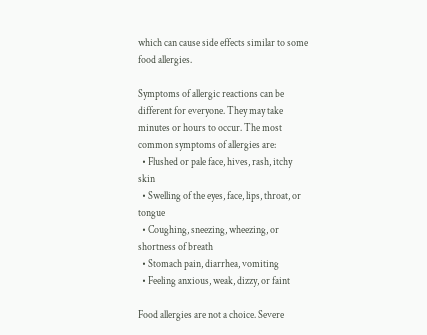which can cause side effects similar to some food allergies.

Symptoms of allergic reactions can be different for everyone. They may take minutes or hours to occur. The most common symptoms of allergies are:
  • Flushed or pale face, hives, rash, itchy skin
  • Swelling of the eyes, face, lips, throat, or tongue
  • Coughing, sneezing, wheezing, or shortness of breath
  • Stomach pain, diarrhea, vomiting
  • Feeling anxious, weak, dizzy, or faint

Food allergies are not a choice. Severe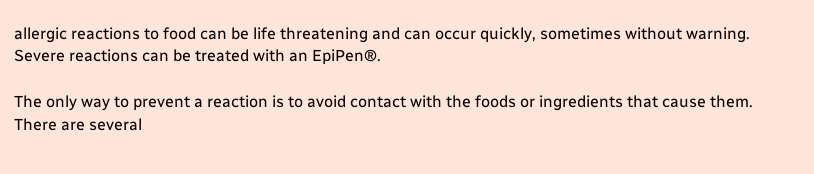allergic reactions to food can be life threatening and can occur quickly, sometimes without warning. Severe reactions can be treated with an EpiPen®.

The only way to prevent a reaction is to avoid contact with the foods or ingredients that cause them. There are several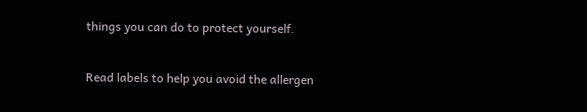things you can do to protect yourself.

Read labels to help you avoid the allergen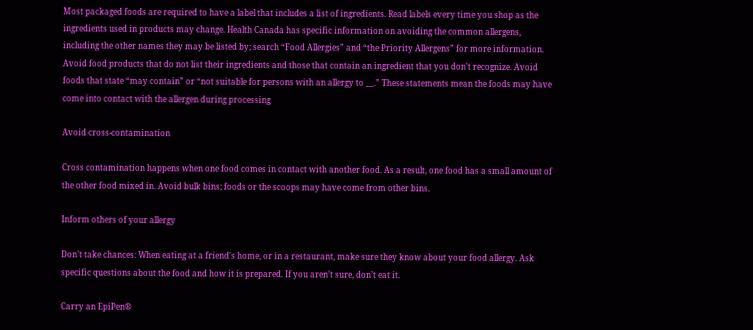Most packaged foods are required to have a label that includes a list of ingredients. Read labels every time you shop as the ingredients used in products may change. Health Canada has specific information on avoiding the common allergens, including the other names they may be listed by; search “Food Allergies” and “the Priority Allergens” for more information. Avoid food products that do not list their ingredients and those that contain an ingredient that you don't recognize. Avoid foods that state “may contain” or “not suitable for persons with an allergy to __.” These statements mean the foods may have come into contact with the allergen during processing

Avoid cross-contamination

Cross contamination happens when one food comes in contact with another food. As a result, one food has a small amount of the other food mixed in. Avoid bulk bins; foods or the scoops may have come from other bins.

Inform others of your allergy

Don’t take chances: When eating at a friend's home, or in a restaurant, make sure they know about your food allergy. Ask specific questions about the food and how it is prepared. If you aren’t sure, don’t eat it.

Carry an EpiPen®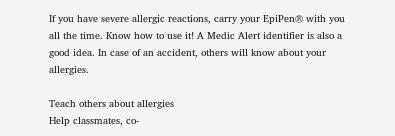If you have severe allergic reactions, carry your EpiPen® with you all the time. Know how to use it! A Medic Alert identifier is also a good idea. In case of an accident, others will know about your allergies.

Teach others about allergies
Help classmates, co-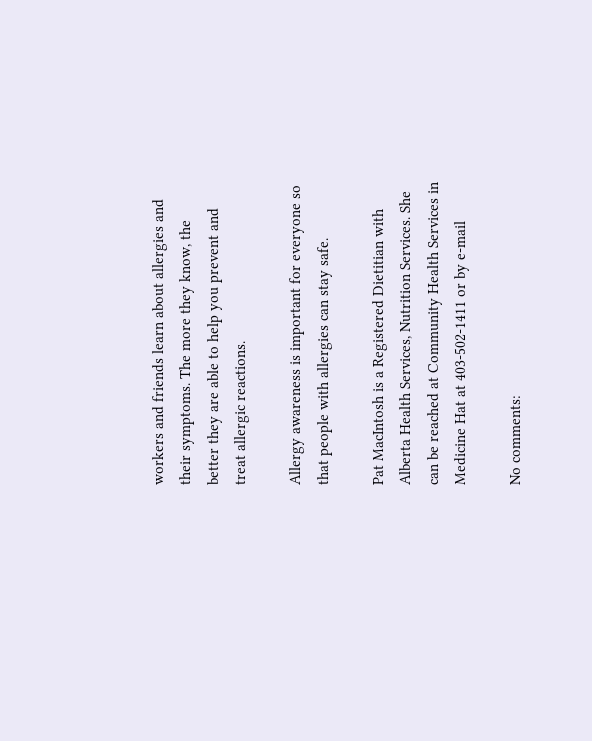workers and friends learn about allergies and their symptoms. The more they know, the better they are able to help you prevent and treat allergic reactions.

Allergy awareness is important for everyone so that people with allergies can stay safe.

Pat MacIntosh is a Registered Dietitian with Alberta Health Services, Nutrition Services. She can be reached at Community Health Services in Medicine Hat at 403-502-1411 or by e-mail

No comments: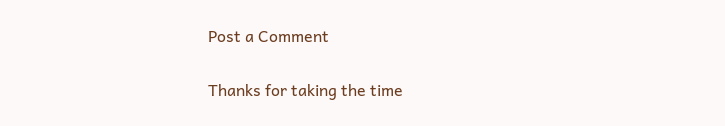Post a Comment

Thanks for taking the time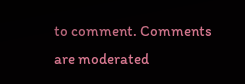to comment. Comments are moderated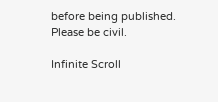before being published. Please be civil.

Infinite Scroll